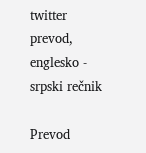twitter prevod, englesko - srpski rečnik

Prevod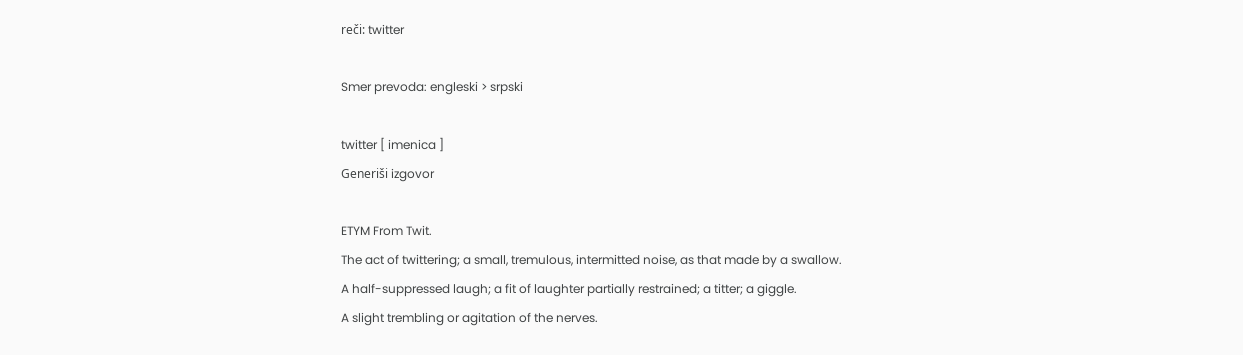reči: twitter

Smer prevoda: engleski > srpski

twitter [ imenica ]
Generiši izgovor

ETYM From Twit.
The act of twittering; a small, tremulous, intermitted noise, as that made by a swallow.
A half-suppressed laugh; a fit of laughter partially restrained; a titter; a giggle.
A slight trembling or agitation of the nerves.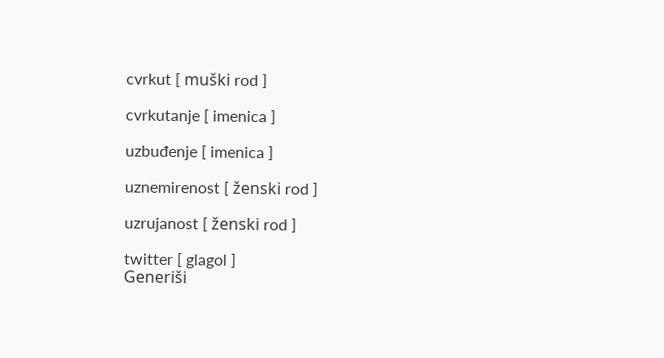cvrkut [ muški rod ]

cvrkutanje [ imenica ]

uzbuđenje [ imenica ]

uznemirenost [ ženski rod ]

uzrujanost [ ženski rod ]

twitter [ glagol ]
Generiši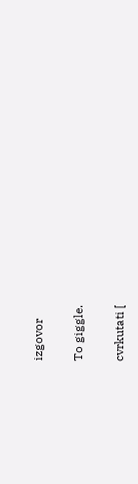izgovor

To giggle.

cvrkutati [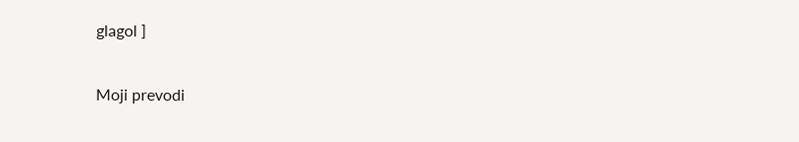glagol ]

Moji prevodi